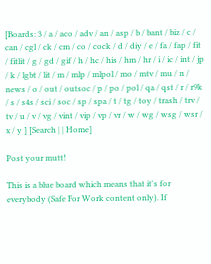[Boards: 3 / a / aco / adv / an / asp / b / bant / biz / c / can / cgl / ck / cm / co / cock / d / diy / e / fa / fap / fit / fitlit / g / gd / gif / h / hc / his / hm / hr / i / ic / int / jp / k / lgbt / lit / m / mlp / mlpol / mo / mtv / mu / n / news / o / out / outsoc / p / po / pol / qa / qst / r / r9k / s / s4s / sci / soc / sp / spa / t / tg / toy / trash / trv / tv / u / v / vg / vint / vip / vp / vr / w / wg / wsg / wsr / x / y ] [Search | | Home]

Post your mutt!

This is a blue board which means that it's for everybody (Safe For Work content only). If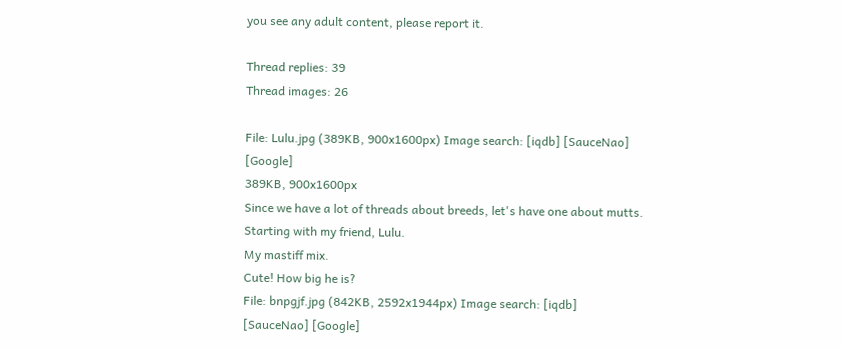you see any adult content, please report it.

Thread replies: 39
Thread images: 26

File: Lulu.jpg (389KB, 900x1600px) Image search: [iqdb] [SauceNao] [Google]
389KB, 900x1600px
Since we have a lot of threads about breeds, let's have one about mutts.
Starting with my friend, Lulu.
My mastiff mix.
Cute! How big he is?
File: bnpgjf.jpg (842KB, 2592x1944px) Image search: [iqdb] [SauceNao] [Google]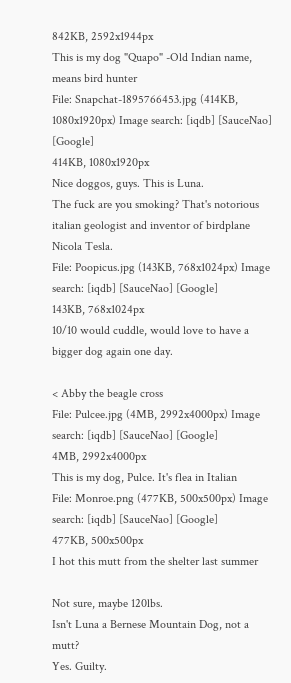842KB, 2592x1944px
This is my dog "Quapo" -Old Indian name, means bird hunter
File: Snapchat-1895766453.jpg (414KB, 1080x1920px) Image search: [iqdb] [SauceNao] [Google]
414KB, 1080x1920px
Nice doggos, guys. This is Luna.
The fuck are you smoking? That's notorious italian geologist and inventor of birdplane Nicola Tesla.
File: Poopicus.jpg (143KB, 768x1024px) Image search: [iqdb] [SauceNao] [Google]
143KB, 768x1024px
10/10 would cuddle, would love to have a bigger dog again one day.

< Abby the beagle cross
File: Pulcee.jpg (4MB, 2992x4000px) Image search: [iqdb] [SauceNao] [Google]
4MB, 2992x4000px
This is my dog, Pulce. It's flea in Italian
File: Monroe.png (477KB, 500x500px) Image search: [iqdb] [SauceNao] [Google]
477KB, 500x500px
I hot this mutt from the shelter last summer

Not sure, maybe 120lbs.
Isn't Luna a Bernese Mountain Dog, not a mutt?
Yes. Guilty.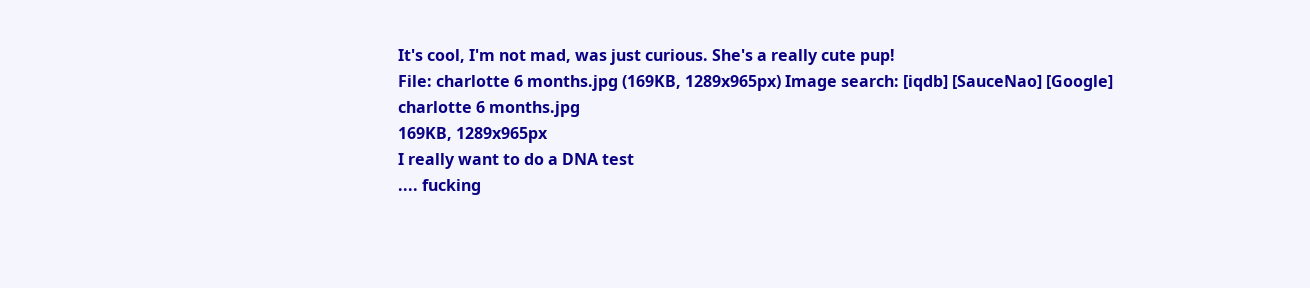It's cool, I'm not mad, was just curious. She's a really cute pup!
File: charlotte 6 months.jpg (169KB, 1289x965px) Image search: [iqdb] [SauceNao] [Google]
charlotte 6 months.jpg
169KB, 1289x965px
I really want to do a DNA test
.... fucking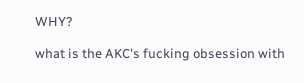WHY?

what is the AKC's fucking obsession with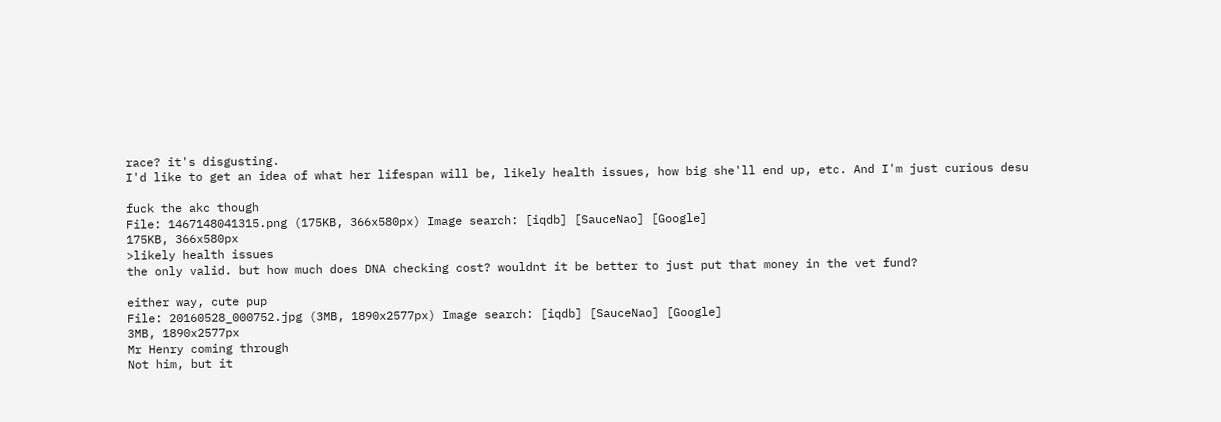race? it's disgusting.
I'd like to get an idea of what her lifespan will be, likely health issues, how big she'll end up, etc. And I'm just curious desu

fuck the akc though
File: 1467148041315.png (175KB, 366x580px) Image search: [iqdb] [SauceNao] [Google]
175KB, 366x580px
>likely health issues
the only valid. but how much does DNA checking cost? wouldnt it be better to just put that money in the vet fund?

either way, cute pup
File: 20160528_000752.jpg (3MB, 1890x2577px) Image search: [iqdb] [SauceNao] [Google]
3MB, 1890x2577px
Mr Henry coming through
Not him, but it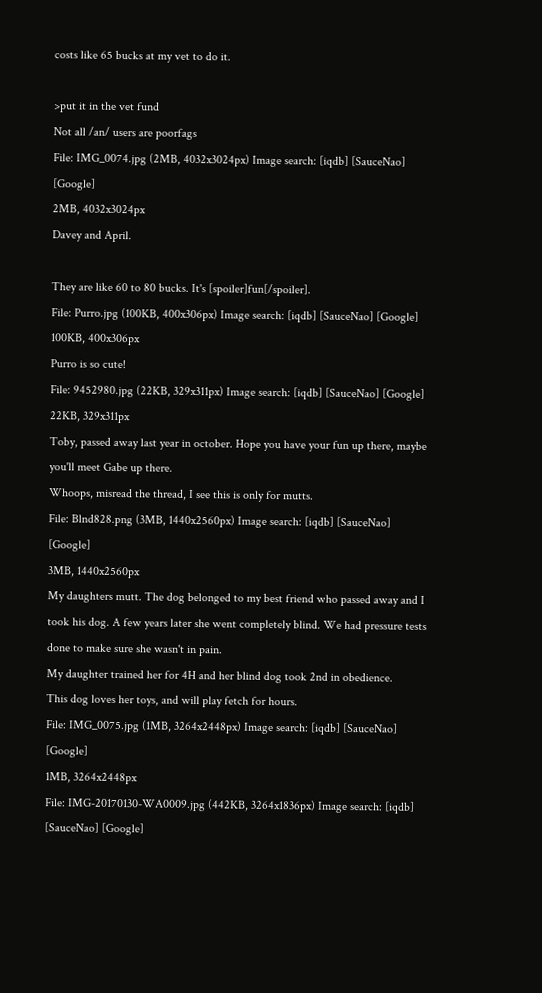costs like 65 bucks at my vet to do it.

>put it in the vet fund
Not all /an/ users are poorfags
File: IMG_0074.jpg (2MB, 4032x3024px) Image search: [iqdb] [SauceNao] [Google]
2MB, 4032x3024px
Davey and April.

They are like 60 to 80 bucks. It's [spoiler]fun[/spoiler].
File: Purro.jpg (100KB, 400x306px) Image search: [iqdb] [SauceNao] [Google]
100KB, 400x306px
Purro is so cute!
File: 9452980.jpg (22KB, 329x311px) Image search: [iqdb] [SauceNao] [Google]
22KB, 329x311px
Toby, passed away last year in october. Hope you have your fun up there, maybe you'll meet Gabe up there.
Whoops, misread the thread, I see this is only for mutts.
File: Blnd828.png (3MB, 1440x2560px) Image search: [iqdb] [SauceNao] [Google]
3MB, 1440x2560px
My daughters mutt. The dog belonged to my best friend who passed away and I took his dog. A few years later she went completely blind. We had pressure tests done to make sure she wasn't in pain.
My daughter trained her for 4H and her blind dog took 2nd in obedience.
This dog loves her toys, and will play fetch for hours.
File: IMG_0075.jpg (1MB, 3264x2448px) Image search: [iqdb] [SauceNao] [Google]
1MB, 3264x2448px
File: IMG-20170130-WA0009.jpg (442KB, 3264x1836px) Image search: [iqdb] [SauceNao] [Google]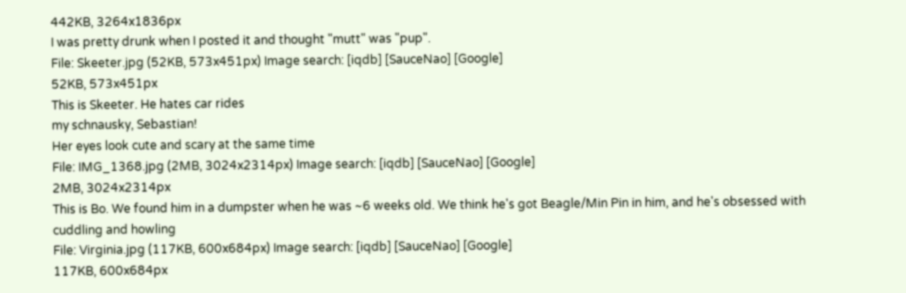442KB, 3264x1836px
I was pretty drunk when I posted it and thought "mutt" was "pup".
File: Skeeter.jpg (52KB, 573x451px) Image search: [iqdb] [SauceNao] [Google]
52KB, 573x451px
This is Skeeter. He hates car rides
my schnausky, Sebastian!
Her eyes look cute and scary at the same time
File: IMG_1368.jpg (2MB, 3024x2314px) Image search: [iqdb] [SauceNao] [Google]
2MB, 3024x2314px
This is Bo. We found him in a dumpster when he was ~6 weeks old. We think he's got Beagle/Min Pin in him, and he's obsessed with cuddling and howling
File: Virginia.jpg (117KB, 600x684px) Image search: [iqdb] [SauceNao] [Google]
117KB, 600x684px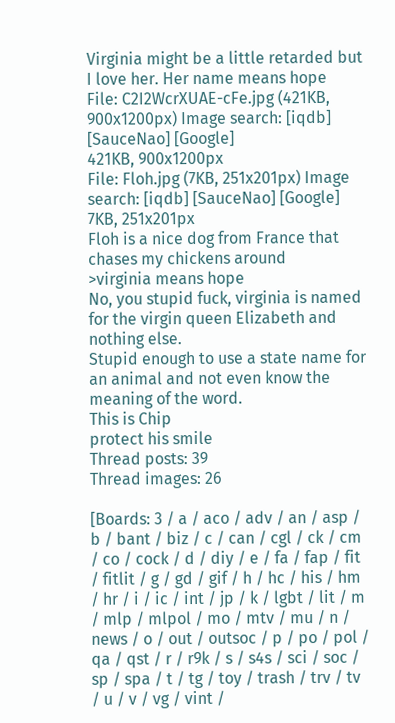Virginia might be a little retarded but I love her. Her name means hope
File: C2I2WcrXUAE-cFe.jpg (421KB, 900x1200px) Image search: [iqdb] [SauceNao] [Google]
421KB, 900x1200px
File: Floh.jpg (7KB, 251x201px) Image search: [iqdb] [SauceNao] [Google]
7KB, 251x201px
Floh is a nice dog from France that chases my chickens around
>virginia means hope
No, you stupid fuck, virginia is named for the virgin queen Elizabeth and nothing else.
Stupid enough to use a state name for an animal and not even know the meaning of the word.
This is Chip
protect his smile
Thread posts: 39
Thread images: 26

[Boards: 3 / a / aco / adv / an / asp / b / bant / biz / c / can / cgl / ck / cm / co / cock / d / diy / e / fa / fap / fit / fitlit / g / gd / gif / h / hc / his / hm / hr / i / ic / int / jp / k / lgbt / lit / m / mlp / mlpol / mo / mtv / mu / n / news / o / out / outsoc / p / po / pol / qa / qst / r / r9k / s / s4s / sci / soc / sp / spa / t / tg / toy / trash / trv / tv / u / v / vg / vint /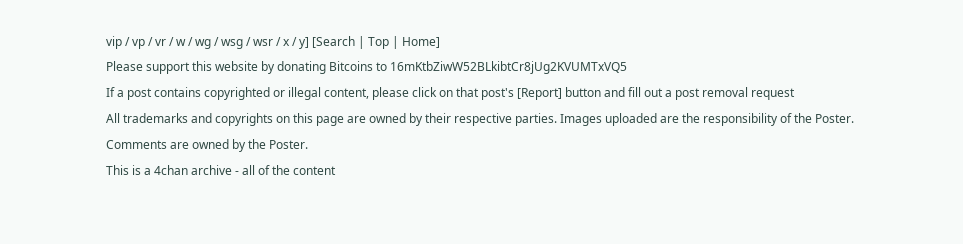vip / vp / vr / w / wg / wsg / wsr / x / y] [Search | Top | Home]
Please support this website by donating Bitcoins to 16mKtbZiwW52BLkibtCr8jUg2KVUMTxVQ5
If a post contains copyrighted or illegal content, please click on that post's [Report] button and fill out a post removal request
All trademarks and copyrights on this page are owned by their respective parties. Images uploaded are the responsibility of the Poster. Comments are owned by the Poster.
This is a 4chan archive - all of the content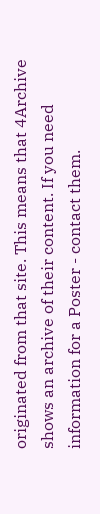originated from that site. This means that 4Archive shows an archive of their content. If you need information for a Poster - contact them.